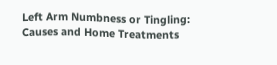Left Arm Numbness or Tingling: Causes and Home Treatments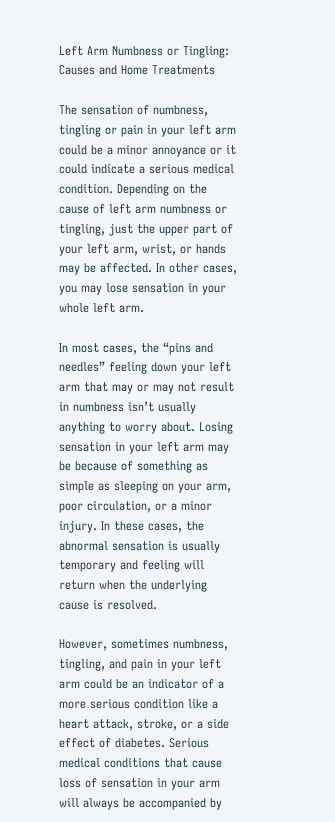Left Arm Numbness or Tingling: Causes and Home Treatments

The sensation of numbness, tingling or pain in your left arm could be a minor annoyance or it could indicate a serious medical condition. Depending on the cause of left arm numbness or tingling, just the upper part of your left arm, wrist, or hands may be affected. In other cases, you may lose sensation in your whole left arm.

In most cases, the “pins and needles” feeling down your left arm that may or may not result in numbness isn’t usually anything to worry about. Losing sensation in your left arm may be because of something as simple as sleeping on your arm, poor circulation, or a minor injury. In these cases, the abnormal sensation is usually temporary and feeling will return when the underlying cause is resolved.

However, sometimes numbness, tingling, and pain in your left arm could be an indicator of a more serious condition like a heart attack, stroke, or a side effect of diabetes. Serious medical conditions that cause loss of sensation in your arm will always be accompanied by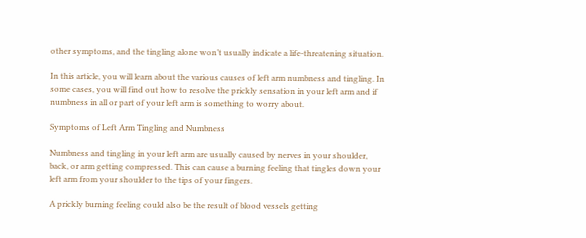other symptoms, and the tingling alone won’t usually indicate a life-threatening situation.

In this article, you will learn about the various causes of left arm numbness and tingling. In some cases, you will find out how to resolve the prickly sensation in your left arm and if numbness in all or part of your left arm is something to worry about.

Symptoms of Left Arm Tingling and Numbness

Numbness and tingling in your left arm are usually caused by nerves in your shoulder, back, or arm getting compressed. This can cause a burning feeling that tingles down your left arm from your shoulder to the tips of your fingers.

A prickly burning feeling could also be the result of blood vessels getting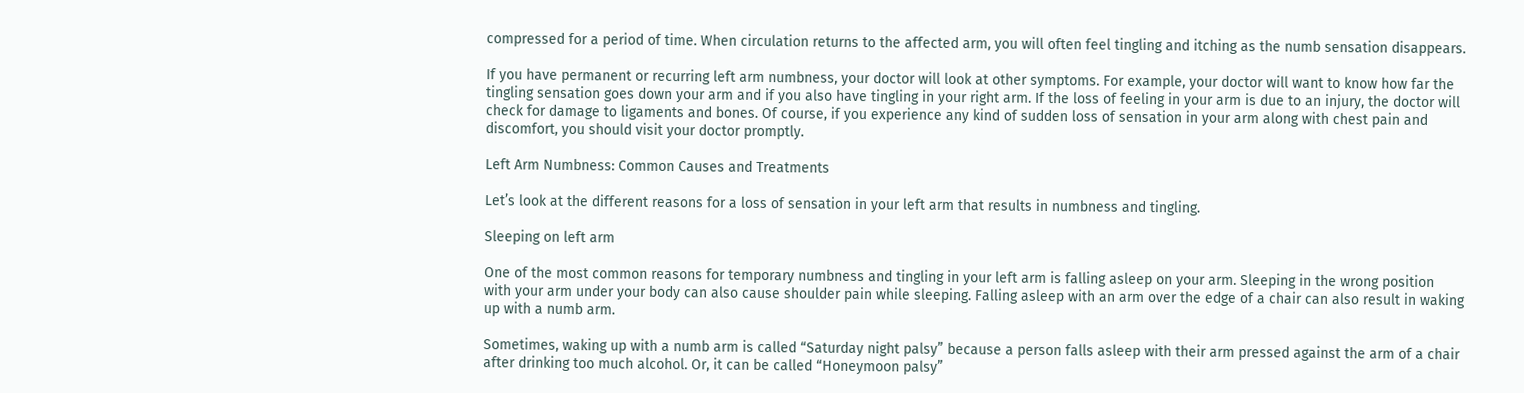compressed for a period of time. When circulation returns to the affected arm, you will often feel tingling and itching as the numb sensation disappears.

If you have permanent or recurring left arm numbness, your doctor will look at other symptoms. For example, your doctor will want to know how far the tingling sensation goes down your arm and if you also have tingling in your right arm. If the loss of feeling in your arm is due to an injury, the doctor will check for damage to ligaments and bones. Of course, if you experience any kind of sudden loss of sensation in your arm along with chest pain and discomfort, you should visit your doctor promptly.

Left Arm Numbness: Common Causes and Treatments

Let’s look at the different reasons for a loss of sensation in your left arm that results in numbness and tingling.

Sleeping on left arm

One of the most common reasons for temporary numbness and tingling in your left arm is falling asleep on your arm. Sleeping in the wrong position with your arm under your body can also cause shoulder pain while sleeping. Falling asleep with an arm over the edge of a chair can also result in waking up with a numb arm.

Sometimes, waking up with a numb arm is called “Saturday night palsy” because a person falls asleep with their arm pressed against the arm of a chair after drinking too much alcohol. Or, it can be called “Honeymoon palsy”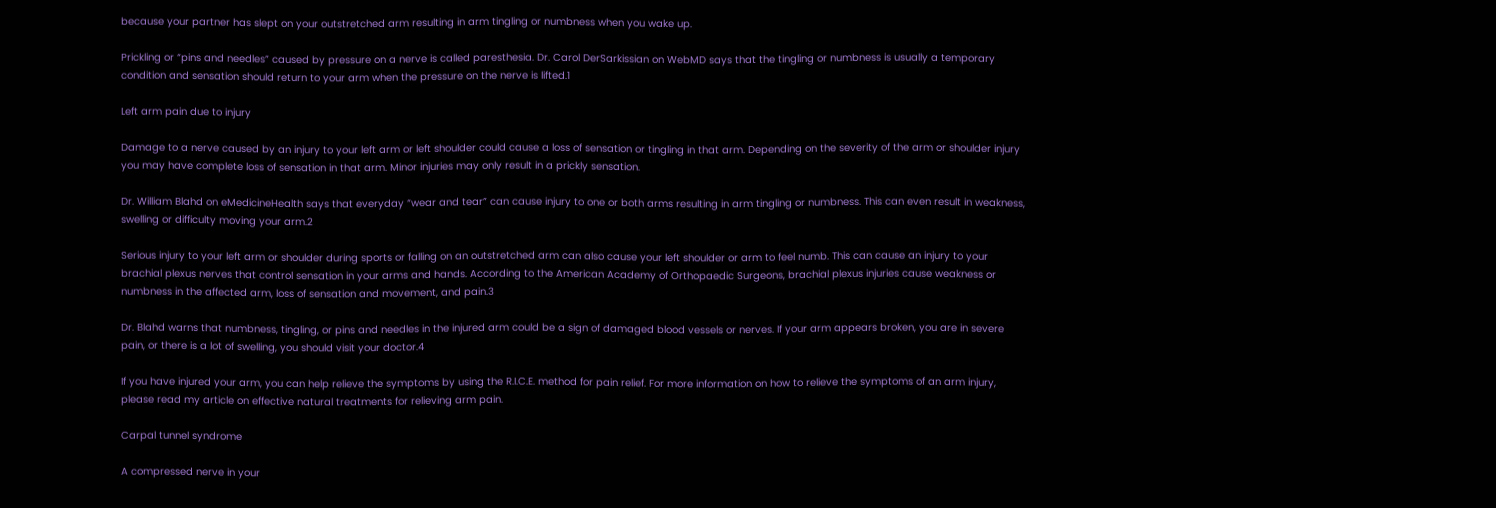because your partner has slept on your outstretched arm resulting in arm tingling or numbness when you wake up.

Prickling or “pins and needles” caused by pressure on a nerve is called paresthesia. Dr. Carol DerSarkissian on WebMD says that the tingling or numbness is usually a temporary condition and sensation should return to your arm when the pressure on the nerve is lifted.1

Left arm pain due to injury

Damage to a nerve caused by an injury to your left arm or left shoulder could cause a loss of sensation or tingling in that arm. Depending on the severity of the arm or shoulder injury you may have complete loss of sensation in that arm. Minor injuries may only result in a prickly sensation.

Dr. William Blahd on eMedicineHealth says that everyday “wear and tear” can cause injury to one or both arms resulting in arm tingling or numbness. This can even result in weakness, swelling or difficulty moving your arm.2

Serious injury to your left arm or shoulder during sports or falling on an outstretched arm can also cause your left shoulder or arm to feel numb. This can cause an injury to your brachial plexus nerves that control sensation in your arms and hands. According to the American Academy of Orthopaedic Surgeons, brachial plexus injuries cause weakness or numbness in the affected arm, loss of sensation and movement, and pain.3

Dr. Blahd warns that numbness, tingling, or pins and needles in the injured arm could be a sign of damaged blood vessels or nerves. If your arm appears broken, you are in severe pain, or there is a lot of swelling, you should visit your doctor.4

If you have injured your arm, you can help relieve the symptoms by using the R.I.C.E. method for pain relief. For more information on how to relieve the symptoms of an arm injury, please read my article on effective natural treatments for relieving arm pain.

Carpal tunnel syndrome

A compressed nerve in your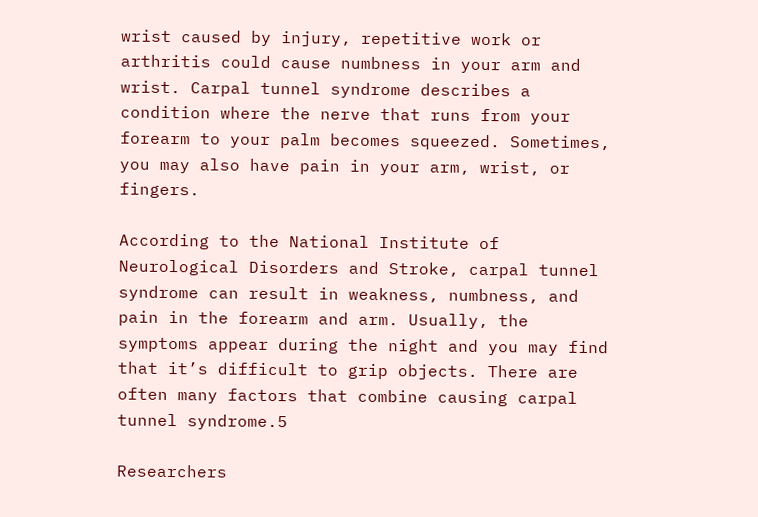wrist caused by injury, repetitive work or arthritis could cause numbness in your arm and wrist. Carpal tunnel syndrome describes a condition where the nerve that runs from your forearm to your palm becomes squeezed. Sometimes, you may also have pain in your arm, wrist, or fingers.

According to the National Institute of Neurological Disorders and Stroke, carpal tunnel syndrome can result in weakness, numbness, and pain in the forearm and arm. Usually, the symptoms appear during the night and you may find that it’s difficult to grip objects. There are often many factors that combine causing carpal tunnel syndrome.5

Researchers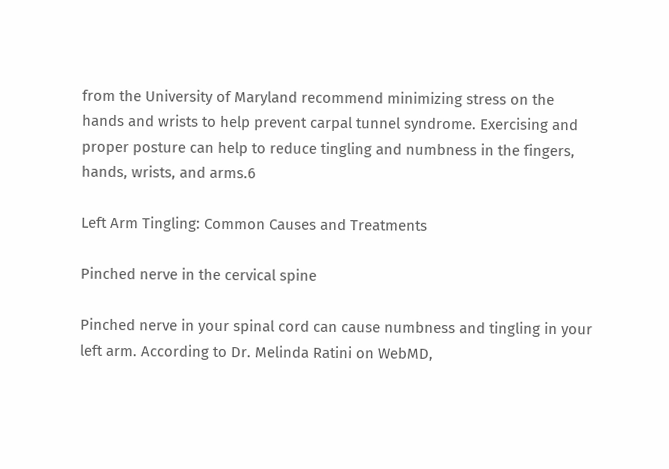from the University of Maryland recommend minimizing stress on the hands and wrists to help prevent carpal tunnel syndrome. Exercising and proper posture can help to reduce tingling and numbness in the fingers, hands, wrists, and arms.6

Left Arm Tingling: Common Causes and Treatments

Pinched nerve in the cervical spine

Pinched nerve in your spinal cord can cause numbness and tingling in your left arm. According to Dr. Melinda Ratini on WebMD,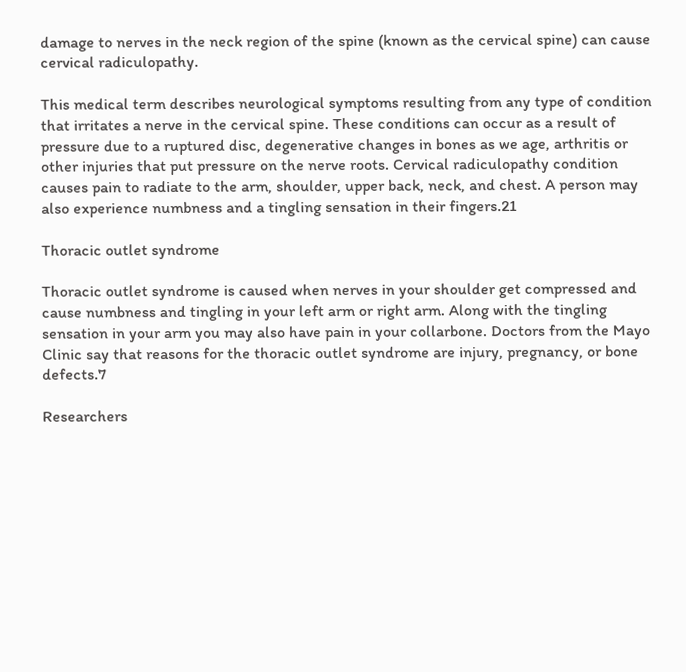damage to nerves in the neck region of the spine (known as the cervical spine) can cause cervical radiculopathy.

This medical term describes neurological symptoms resulting from any type of condition that irritates a nerve in the cervical spine. These conditions can occur as a result of pressure due to a ruptured disc, degenerative changes in bones as we age, arthritis or other injuries that put pressure on the nerve roots. Cervical radiculopathy condition causes pain to radiate to the arm, shoulder, upper back, neck, and chest. A person may also experience numbness and a tingling sensation in their fingers.21

Thoracic outlet syndrome

Thoracic outlet syndrome is caused when nerves in your shoulder get compressed and cause numbness and tingling in your left arm or right arm. Along with the tingling sensation in your arm you may also have pain in your collarbone. Doctors from the Mayo Clinic say that reasons for the thoracic outlet syndrome are injury, pregnancy, or bone defects.7

Researchers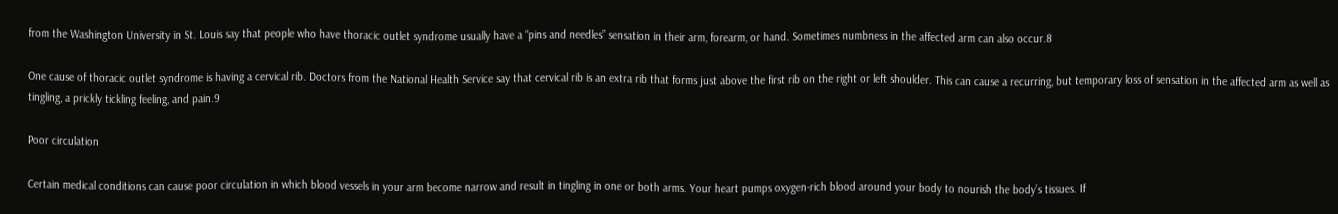from the Washington University in St. Louis say that people who have thoracic outlet syndrome usually have a “pins and needles” sensation in their arm, forearm, or hand. Sometimes numbness in the affected arm can also occur.8

One cause of thoracic outlet syndrome is having a cervical rib. Doctors from the National Health Service say that cervical rib is an extra rib that forms just above the first rib on the right or left shoulder. This can cause a recurring, but temporary loss of sensation in the affected arm as well as tingling, a prickly tickling feeling, and pain.9

Poor circulation

Certain medical conditions can cause poor circulation in which blood vessels in your arm become narrow and result in tingling in one or both arms. Your heart pumps oxygen-rich blood around your body to nourish the body’s tissues. If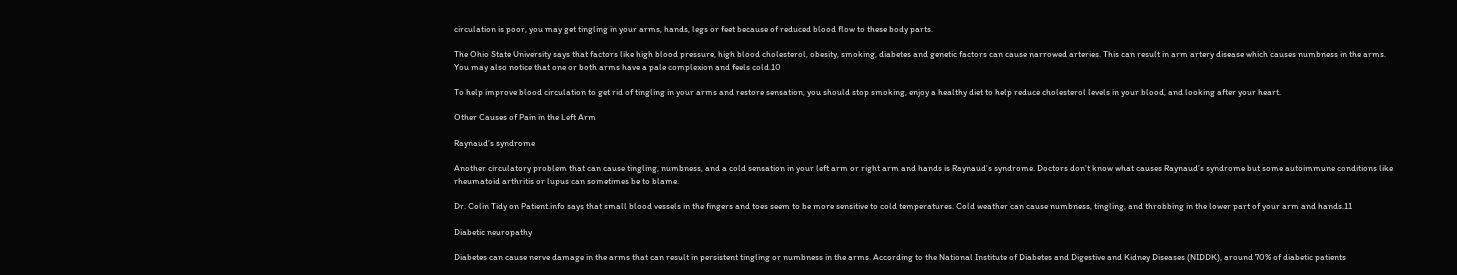circulation is poor, you may get tingling in your arms, hands, legs or feet because of reduced blood flow to these body parts.

The Ohio State University says that factors like high blood pressure, high blood cholesterol, obesity, smoking, diabetes and genetic factors can cause narrowed arteries. This can result in arm artery disease which causes numbness in the arms. You may also notice that one or both arms have a pale complexion and feels cold.10

To help improve blood circulation to get rid of tingling in your arms and restore sensation, you should stop smoking, enjoy a healthy diet to help reduce cholesterol levels in your blood, and looking after your heart.

Other Causes of Pain in the Left Arm

Raynaud’s syndrome

Another circulatory problem that can cause tingling, numbness, and a cold sensation in your left arm or right arm and hands is Raynaud’s syndrome. Doctors don’t know what causes Raynaud’s syndrome but some autoimmune conditions like rheumatoid arthritis or lupus can sometimes be to blame.

Dr. Colin Tidy on Patient.info says that small blood vessels in the fingers and toes seem to be more sensitive to cold temperatures. Cold weather can cause numbness, tingling, and throbbing in the lower part of your arm and hands.11

Diabetic neuropathy

Diabetes can cause nerve damage in the arms that can result in persistent tingling or numbness in the arms. According to the National Institute of Diabetes and Digestive and Kidney Diseases (NIDDK), around 70% of diabetic patients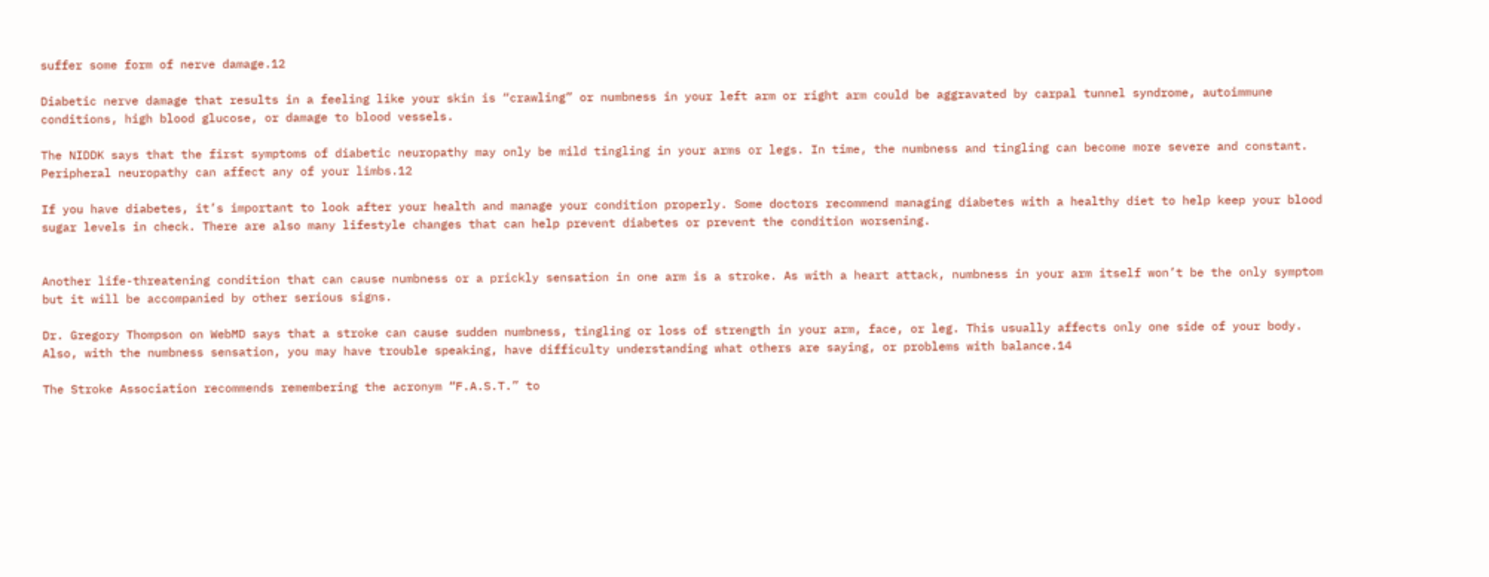suffer some form of nerve damage.12

Diabetic nerve damage that results in a feeling like your skin is “crawling” or numbness in your left arm or right arm could be aggravated by carpal tunnel syndrome, autoimmune conditions, high blood glucose, or damage to blood vessels.

The NIDDK says that the first symptoms of diabetic neuropathy may only be mild tingling in your arms or legs. In time, the numbness and tingling can become more severe and constant. Peripheral neuropathy can affect any of your limbs.12

If you have diabetes, it’s important to look after your health and manage your condition properly. Some doctors recommend managing diabetes with a healthy diet to help keep your blood sugar levels in check. There are also many lifestyle changes that can help prevent diabetes or prevent the condition worsening.


Another life-threatening condition that can cause numbness or a prickly sensation in one arm is a stroke. As with a heart attack, numbness in your arm itself won’t be the only symptom but it will be accompanied by other serious signs.

Dr. Gregory Thompson on WebMD says that a stroke can cause sudden numbness, tingling or loss of strength in your arm, face, or leg. This usually affects only one side of your body. Also, with the numbness sensation, you may have trouble speaking, have difficulty understanding what others are saying, or problems with balance.14

The Stroke Association recommends remembering the acronym “F.A.S.T.” to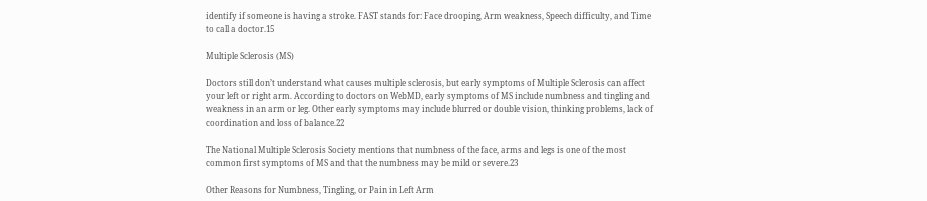identify if someone is having a stroke. FAST stands for: Face drooping, Arm weakness, Speech difficulty, and Time to call a doctor.15

Multiple Sclerosis (MS)

Doctors still don’t understand what causes multiple sclerosis, but early symptoms of Multiple Sclerosis can affect your left or right arm. According to doctors on WebMD, early symptoms of MS include numbness and tingling and weakness in an arm or leg. Other early symptoms may include blurred or double vision, thinking problems, lack of coordination and loss of balance.22

The National Multiple Sclerosis Society mentions that numbness of the face, arms and legs is one of the most common first symptoms of MS and that the numbness may be mild or severe.23

Other Reasons for Numbness, Tingling, or Pain in Left Arm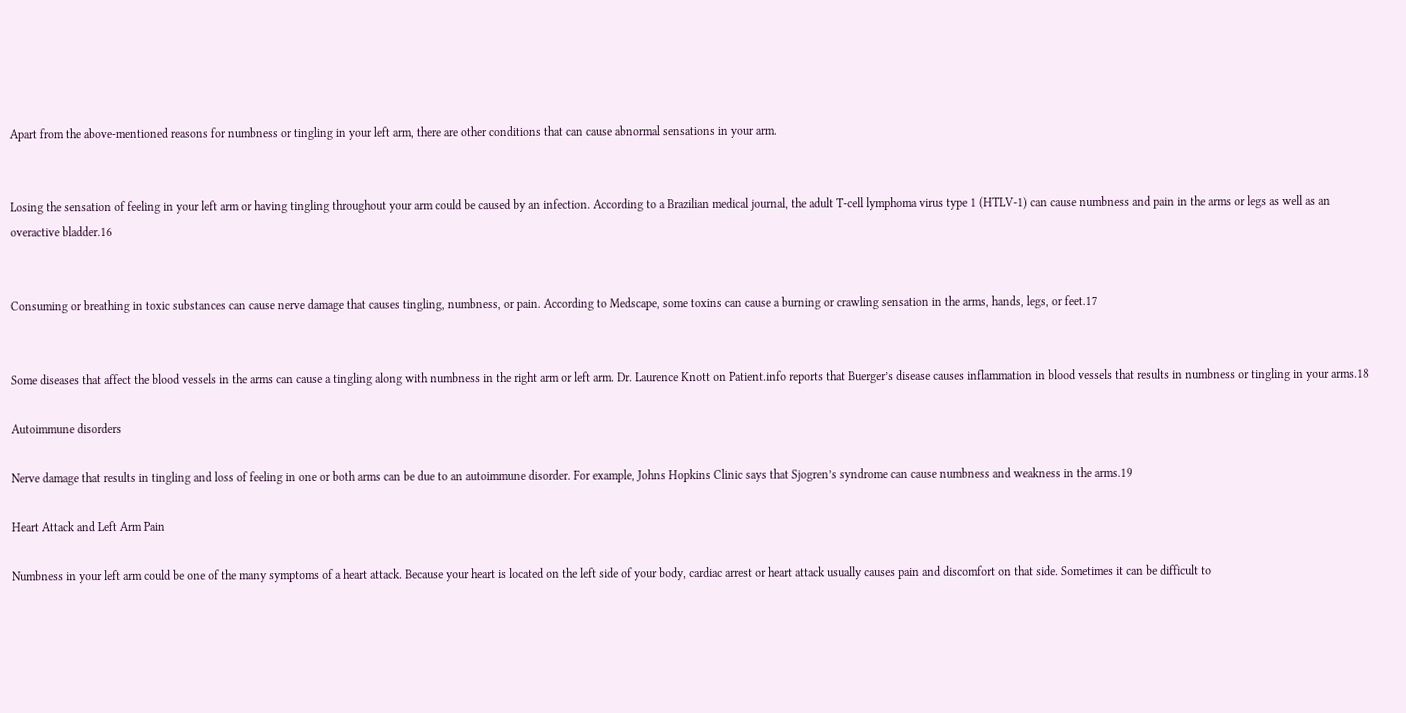Apart from the above-mentioned reasons for numbness or tingling in your left arm, there are other conditions that can cause abnormal sensations in your arm.


Losing the sensation of feeling in your left arm or having tingling throughout your arm could be caused by an infection. According to a Brazilian medical journal, the adult T-cell lymphoma virus type 1 (HTLV-1) can cause numbness and pain in the arms or legs as well as an overactive bladder.16


Consuming or breathing in toxic substances can cause nerve damage that causes tingling, numbness, or pain. According to Medscape, some toxins can cause a burning or crawling sensation in the arms, hands, legs, or feet.17


Some diseases that affect the blood vessels in the arms can cause a tingling along with numbness in the right arm or left arm. Dr. Laurence Knott on Patient.info reports that Buerger’s disease causes inflammation in blood vessels that results in numbness or tingling in your arms.18

Autoimmune disorders

Nerve damage that results in tingling and loss of feeling in one or both arms can be due to an autoimmune disorder. For example, Johns Hopkins Clinic says that Sjogren’s syndrome can cause numbness and weakness in the arms.19

Heart Attack and Left Arm Pain

Numbness in your left arm could be one of the many symptoms of a heart attack. Because your heart is located on the left side of your body, cardiac arrest or heart attack usually causes pain and discomfort on that side. Sometimes it can be difficult to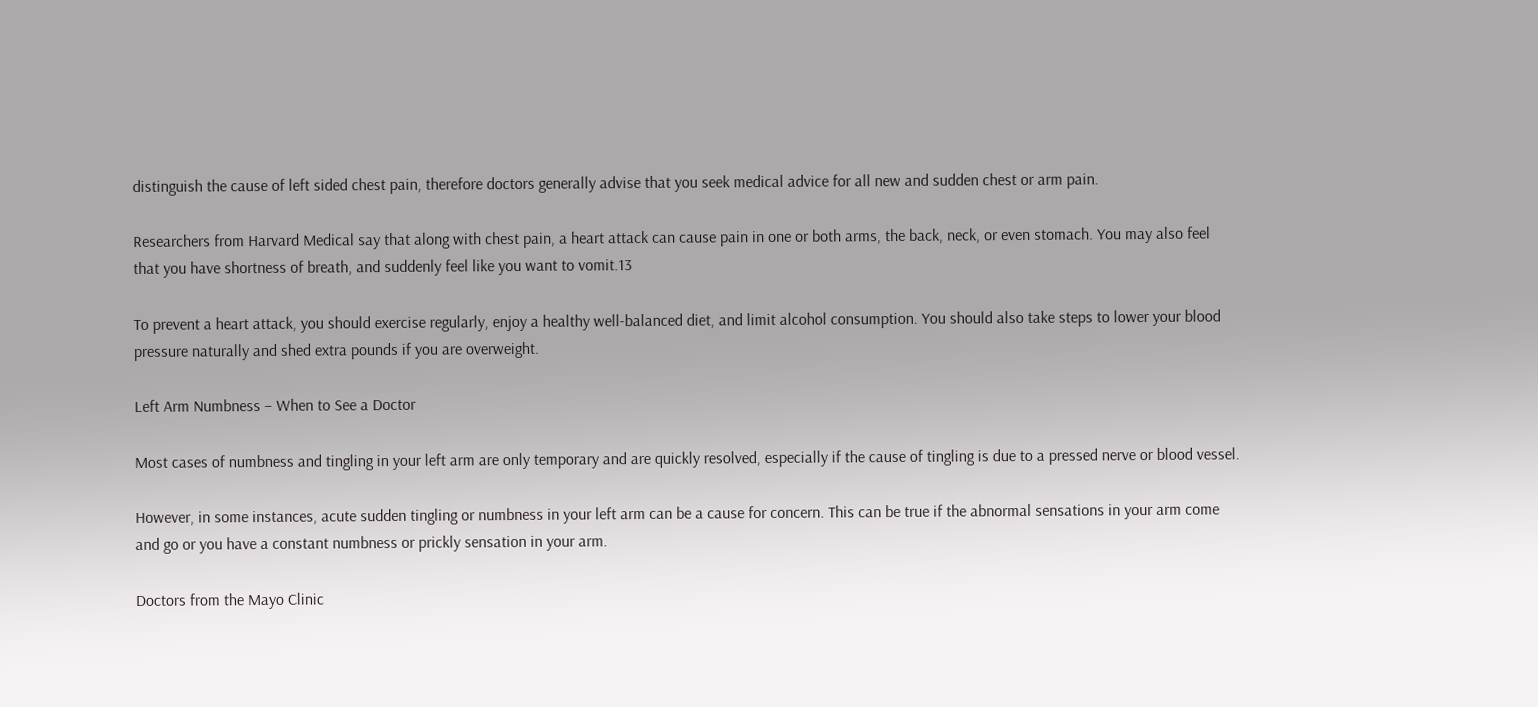distinguish the cause of left sided chest pain, therefore doctors generally advise that you seek medical advice for all new and sudden chest or arm pain.

Researchers from Harvard Medical say that along with chest pain, a heart attack can cause pain in one or both arms, the back, neck, or even stomach. You may also feel that you have shortness of breath, and suddenly feel like you want to vomit.13

To prevent a heart attack, you should exercise regularly, enjoy a healthy well-balanced diet, and limit alcohol consumption. You should also take steps to lower your blood pressure naturally and shed extra pounds if you are overweight.

Left Arm Numbness – When to See a Doctor

Most cases of numbness and tingling in your left arm are only temporary and are quickly resolved, especially if the cause of tingling is due to a pressed nerve or blood vessel.

However, in some instances, acute sudden tingling or numbness in your left arm can be a cause for concern. This can be true if the abnormal sensations in your arm come and go or you have a constant numbness or prickly sensation in your arm.

Doctors from the Mayo Clinic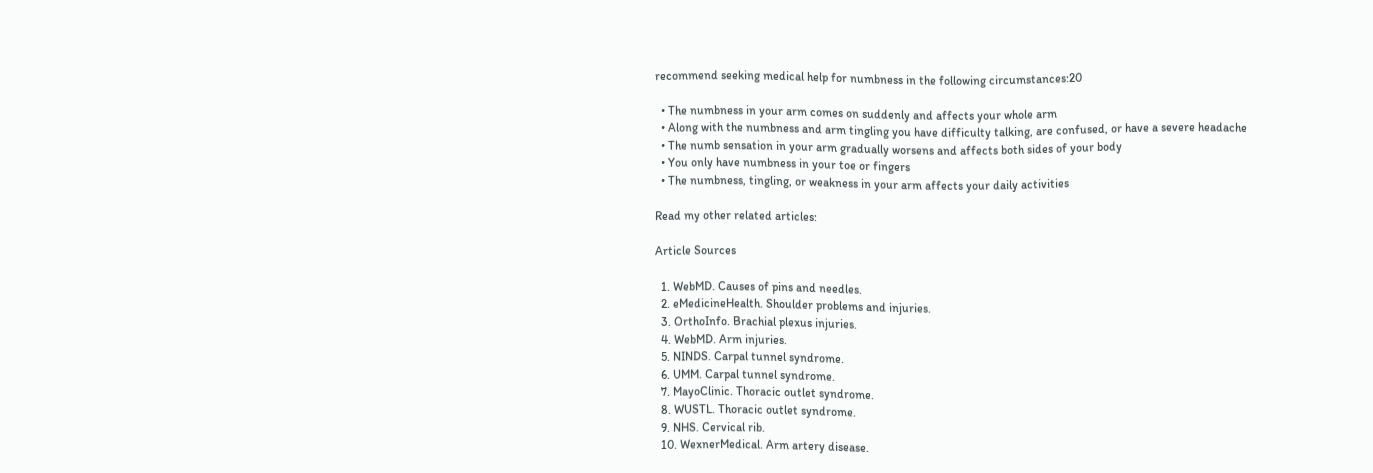recommend seeking medical help for numbness in the following circumstances:20

  • The numbness in your arm comes on suddenly and affects your whole arm
  • Along with the numbness and arm tingling you have difficulty talking, are confused, or have a severe headache
  • The numb sensation in your arm gradually worsens and affects both sides of your body
  • You only have numbness in your toe or fingers
  • The numbness, tingling, or weakness in your arm affects your daily activities

Read my other related articles:

Article Sources

  1. WebMD. Causes of pins and needles.
  2. eMedicineHealth. Shoulder problems and injuries.
  3. OrthoInfo. Brachial plexus injuries.
  4. WebMD. Arm injuries.
  5. NINDS. Carpal tunnel syndrome.
  6. UMM. Carpal tunnel syndrome.
  7. MayoClinic. Thoracic outlet syndrome.
  8. WUSTL. Thoracic outlet syndrome.
  9. NHS. Cervical rib.
  10. WexnerMedical. Arm artery disease.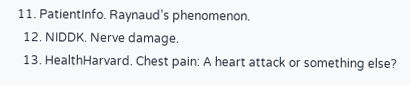11. PatientInfo. Raynaud’s phenomenon.
  12. NIDDK. Nerve damage.
  13. HealthHarvard. Chest pain: A heart attack or something else?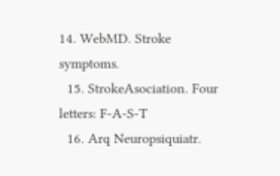14. WebMD. Stroke symptoms.
  15. StrokeAsociation. Four letters: F-A-S-T
  16. Arq Neuropsiquiatr.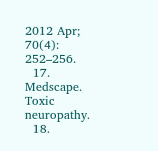2012 Apr; 70(4): 252–256.
  17. Medscape. Toxic neuropathy.
  18.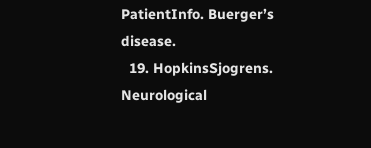PatientInfo. Buerger’s disease.
  19. HopkinsSjogrens. Neurological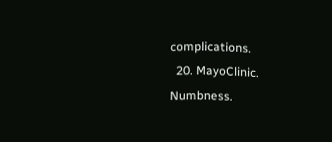complications.
  20. MayoClinic. Numbness.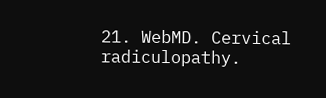21. WebMD. Cervical radiculopathy.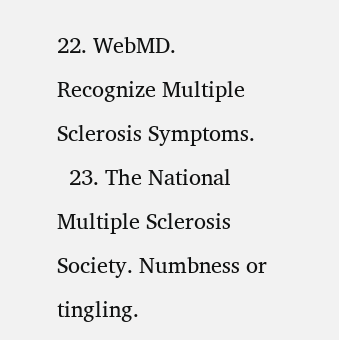22. WebMD. Recognize Multiple Sclerosis Symptoms.
  23. The National Multiple Sclerosis Society. Numbness or tingling.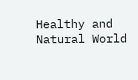Healthy and Natural World